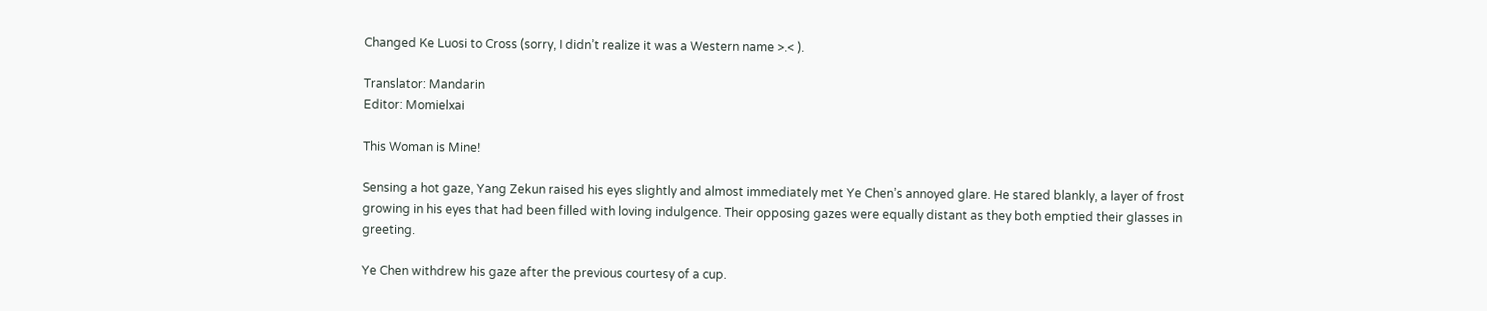Changed Ke Luosi to Cross (sorry, I didn’t realize it was a Western name >.< ).

Translator: Mandarin
Editor: Momielxai

This Woman is Mine!

Sensing a hot gaze, Yang Zekun raised his eyes slightly and almost immediately met Ye Chen’s annoyed glare. He stared blankly, a layer of frost growing in his eyes that had been filled with loving indulgence. Their opposing gazes were equally distant as they both emptied their glasses in greeting.

Ye Chen withdrew his gaze after the previous courtesy of a cup.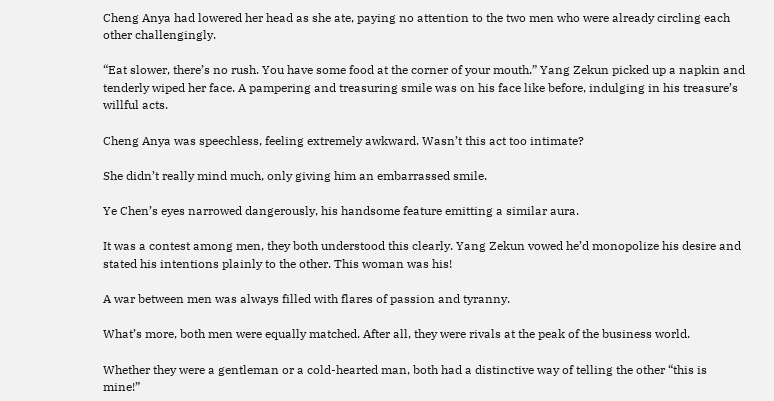Cheng Anya had lowered her head as she ate, paying no attention to the two men who were already circling each other challengingly.

“Eat slower, there’s no rush. You have some food at the corner of your mouth.” Yang Zekun picked up a napkin and tenderly wiped her face. A pampering and treasuring smile was on his face like before, indulging in his treasure’s willful acts.

Cheng Anya was speechless, feeling extremely awkward. Wasn’t this act too intimate?

She didn’t really mind much, only giving him an embarrassed smile.

Ye Chen’s eyes narrowed dangerously, his handsome feature emitting a similar aura.

It was a contest among men, they both understood this clearly. Yang Zekun vowed he’d monopolize his desire and stated his intentions plainly to the other. This woman was his!

A war between men was always filled with flares of passion and tyranny.

What’s more, both men were equally matched. After all, they were rivals at the peak of the business world.

Whether they were a gentleman or a cold-hearted man, both had a distinctive way of telling the other “this is mine!”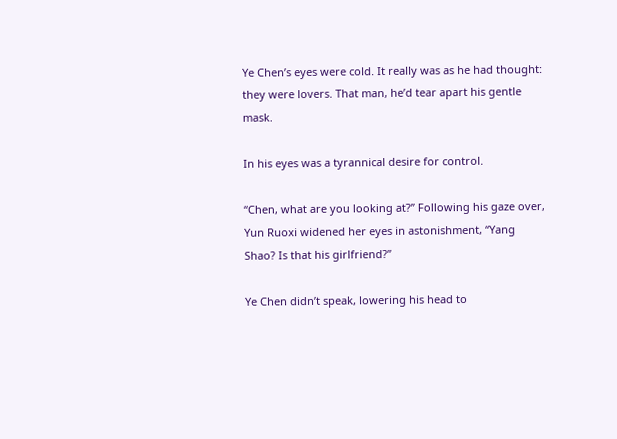Ye Chen’s eyes were cold. It really was as he had thought: they were lovers. That man, he’d tear apart his gentle mask.

In his eyes was a tyrannical desire for control.

“Chen, what are you looking at?” Following his gaze over, Yun Ruoxi widened her eyes in astonishment, “Yang Shao? Is that his girlfriend?”

Ye Chen didn’t speak, lowering his head to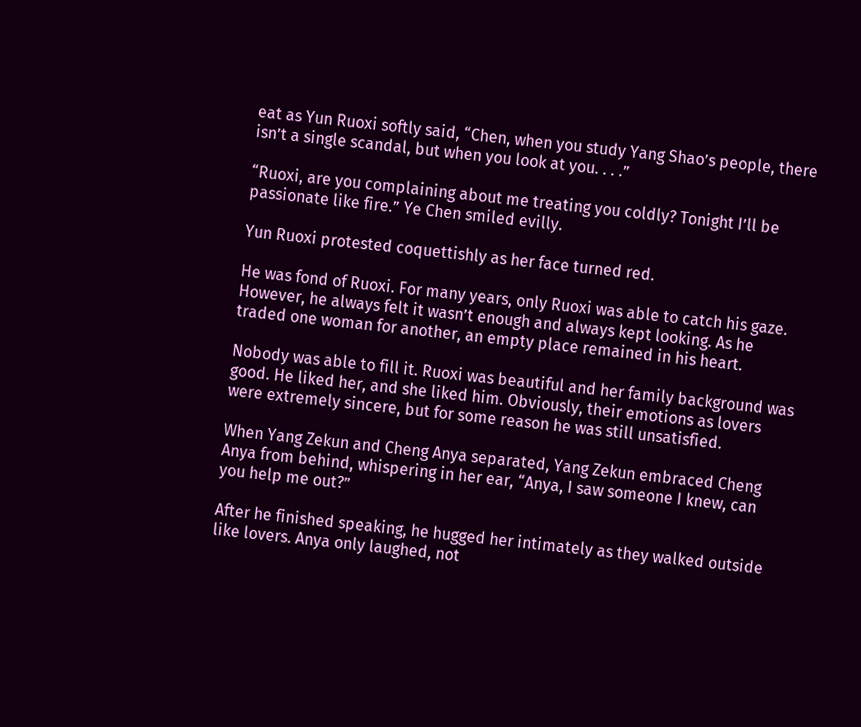eat as Yun Ruoxi softly said, “Chen, when you study Yang Shao’s people, there isn’t a single scandal, but when you look at you. . . .”

“Ruoxi, are you complaining about me treating you coldly? Tonight I’ll be passionate like fire.” Ye Chen smiled evilly.

Yun Ruoxi protested coquettishly as her face turned red.

He was fond of Ruoxi. For many years, only Ruoxi was able to catch his gaze. However, he always felt it wasn’t enough and always kept looking. As he traded one woman for another, an empty place remained in his heart.

Nobody was able to fill it. Ruoxi was beautiful and her family background was good. He liked her, and she liked him. Obviously, their emotions as lovers were extremely sincere, but for some reason he was still unsatisfied.

When Yang Zekun and Cheng Anya separated, Yang Zekun embraced Cheng Anya from behind, whispering in her ear, “Anya, I saw someone I knew, can you help me out?”

After he finished speaking, he hugged her intimately as they walked outside like lovers. Anya only laughed, not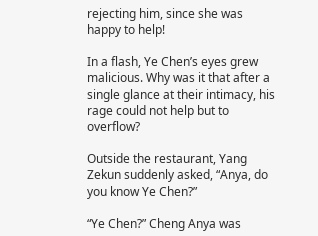rejecting him, since she was happy to help!

In a flash, Ye Chen’s eyes grew malicious. Why was it that after a single glance at their intimacy, his rage could not help but to overflow?

Outside the restaurant, Yang Zekun suddenly asked, “Anya, do you know Ye Chen?”

“Ye Chen?” Cheng Anya was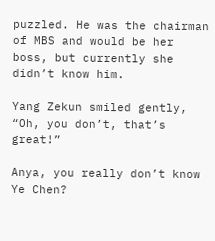puzzled. He was the chairman of MBS and would be her boss, but currently she didn’t know him.

Yang Zekun smiled gently, “Oh, you don’t, that’s great!”

Anya, you really don’t know Ye Chen?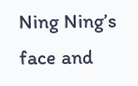Ning Ning’s face and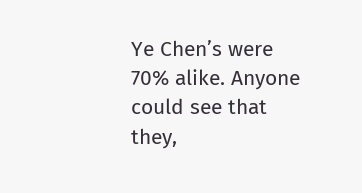Ye Chen’s were 70% alike. Anyone could see that they,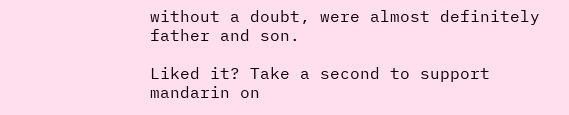without a doubt, were almost definitely father and son.

Liked it? Take a second to support mandarin on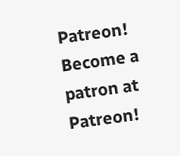Patreon!
Become a patron at Patreon!